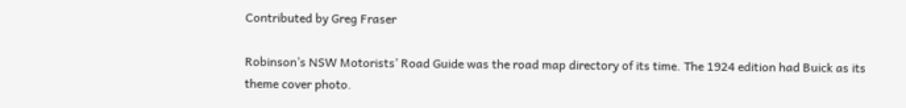Contributed by Greg Fraser

Robinson’s NSW Motorists’ Road Guide was the road map directory of its time. The 1924 edition had Buick as its theme cover photo.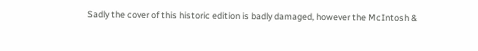Sadly the cover of this historic edition is badly damaged, however the McIntosh &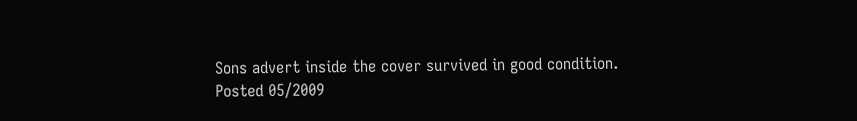Sons advert inside the cover survived in good condition.
Posted 05/2009